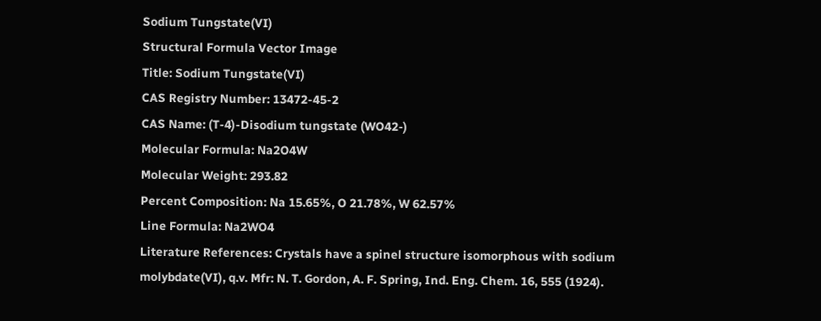Sodium Tungstate(VI)
Structural Formula Vector Image
Title: Sodium Tungstate(VI)
CAS Registry Number: 13472-45-2
CAS Name: (T-4)-Disodium tungstate (WO42-)
Molecular Formula: Na2O4W
Molecular Weight: 293.82
Percent Composition: Na 15.65%, O 21.78%, W 62.57%
Line Formula: Na2WO4
Literature References: Crystals have a spinel structure isomorphous with sodium molybdate(VI), q.v. Mfr: N. T. Gordon, A. F. Spring, Ind. Eng. Chem. 16, 555 (1924).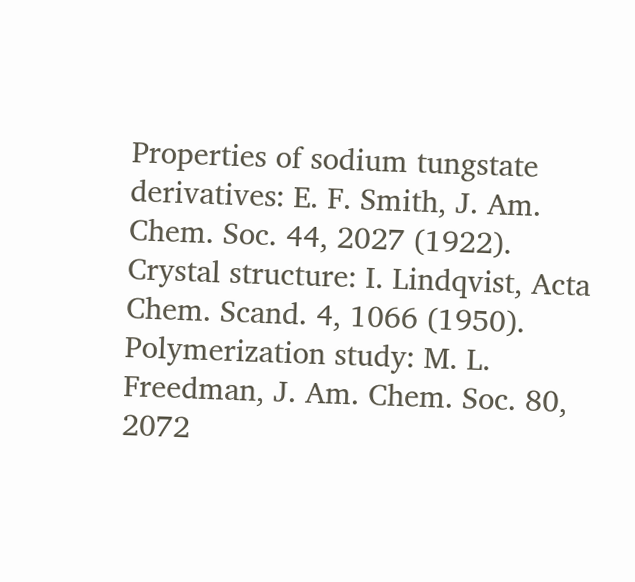Properties of sodium tungstate derivatives: E. F. Smith, J. Am. Chem. Soc. 44, 2027 (1922). Crystal structure: I. Lindqvist, Acta Chem. Scand. 4, 1066 (1950). Polymerization study: M. L. Freedman, J. Am. Chem. Soc. 80, 2072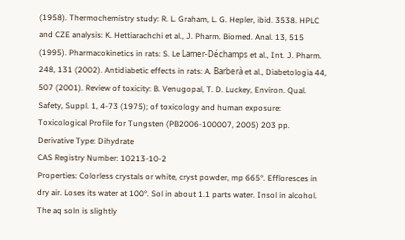(1958). Thermochemistry study: R. L. Graham, L. G. Hepler, ibid. 3538. HPLC and CZE analysis: K. Hettiarachchi et al., J. Pharm. Biomed. Anal. 13, 515 (1995). Pharmacokinetics in rats: S. Le Lamer-Déchamps et al., Int. J. Pharm. 248, 131 (2002). Antidiabetic effects in rats: A. Barberà et al., Diabetologia 44, 507 (2001). Review of toxicity: B. Venugopal, T. D. Luckey, Environ. Qual. Safety, Suppl. 1, 4-73 (1975); of toxicology and human exposure: Toxicological Profile for Tungsten (PB2006-100007, 2005) 203 pp.
Derivative Type: Dihydrate
CAS Registry Number: 10213-10-2
Properties: Colorless crystals or white, cryst powder, mp 665°. Effloresces in dry air. Loses its water at 100°. Sol in about 1.1 parts water. Insol in alcohol. The aq soln is slightly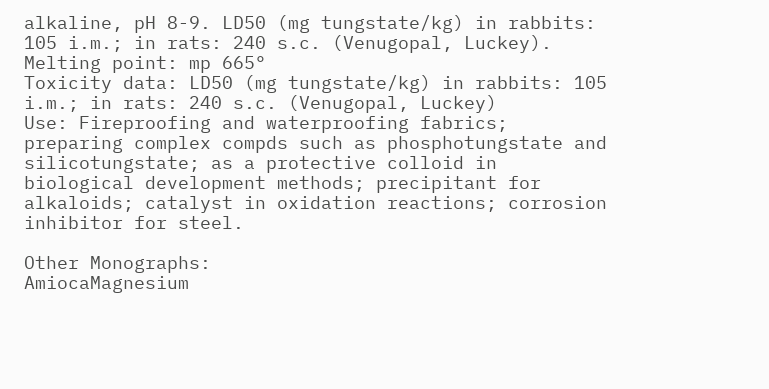alkaline, pH 8-9. LD50 (mg tungstate/kg) in rabbits: 105 i.m.; in rats: 240 s.c. (Venugopal, Luckey).
Melting point: mp 665°
Toxicity data: LD50 (mg tungstate/kg) in rabbits: 105 i.m.; in rats: 240 s.c. (Venugopal, Luckey)
Use: Fireproofing and waterproofing fabrics; preparing complex compds such as phosphotungstate and silicotungstate; as a protective colloid in biological development methods; precipitant for alkaloids; catalyst in oxidation reactions; corrosion inhibitor for steel.

Other Monographs:
AmiocaMagnesium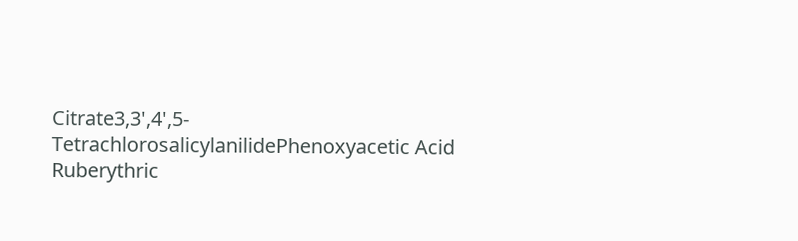Citrate3,3',4',5-TetrachlorosalicylanilidePhenoxyacetic Acid
Ruberythric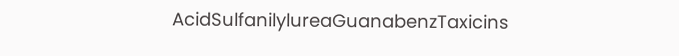AcidSulfanilylureaGuanabenzTaxicins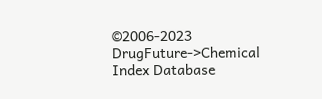©2006-2023 DrugFuture->Chemical Index Database